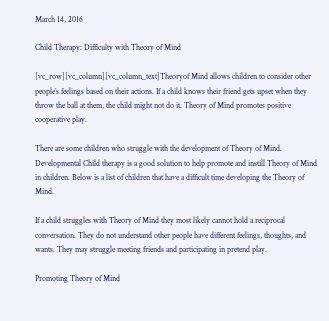March 14, 2016

Child Therapy: Difficulty with Theory of Mind

[vc_row][vc_column][vc_column_text]Theoryof Mind allows children to consider other people’s feelings based on their actions. If a child knows their friend gets upset when they throw the ball at them, the child might not do it. Theory of Mind promotes positive cooperative play.

There are some children who struggle with the development of Theory of Mind. Developmental Child therapy is a good solution to help promote and instill Theory of Mind in children. Below is a list of children that have a difficult time developing the Theory of Mind.

If a child struggles with Theory of Mind they most likely cannot hold a reciprocal conversation. They do not understand other people have different feelings, thoughts, and wants. They may struggle meeting friends and participating in pretend play.

Promoting Theory of Mind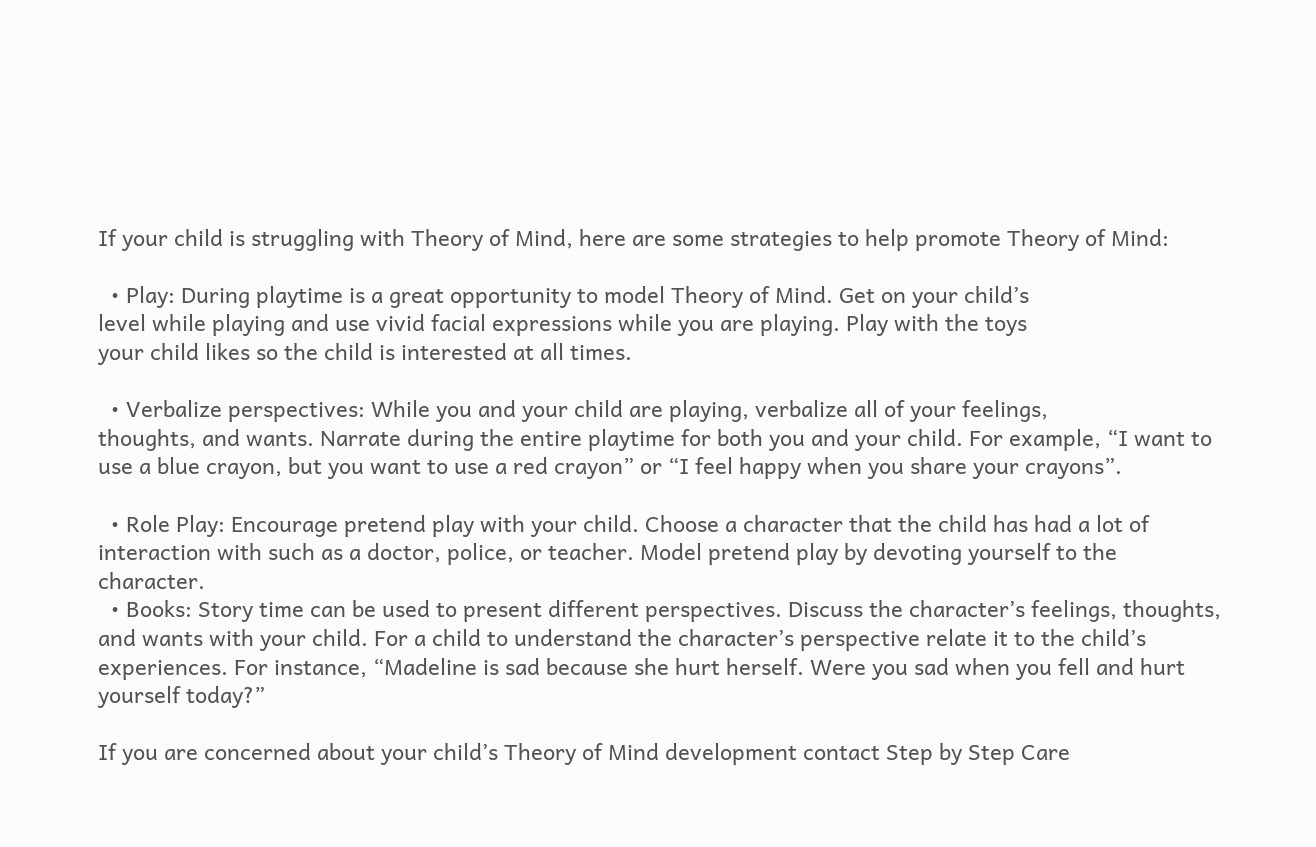If your child is struggling with Theory of Mind, here are some strategies to help promote Theory of Mind:

  • Play: During playtime is a great opportunity to model Theory of Mind. Get on your child’s
level while playing and use vivid facial expressions while you are playing. Play with the toys
your child likes so the child is interested at all times.

  • Verbalize perspectives: While you and your child are playing, verbalize all of your feelings,
thoughts, and wants. Narrate during the entire playtime for both you and your child. For example, “I want to use a blue crayon, but you want to use a red crayon” or “I feel happy when you share your crayons”.

  • Role Play: Encourage pretend play with your child. Choose a character that the child has had a lot of interaction with such as a doctor, police, or teacher. Model pretend play by devoting yourself to the character.
  • Books: Story time can be used to present different perspectives. Discuss the character’s feelings, thoughts, and wants with your child. For a child to understand the character’s perspective relate it to the child’s experiences. For instance, “Madeline is sad because she hurt herself. Were you sad when you fell and hurt yourself today?”

If you are concerned about your child’s Theory of Mind development contact Step by Step Care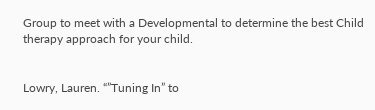Group to meet with a Developmental to determine the best Child therapy approach for your child.


Lowry, Lauren. “”Tuning In” to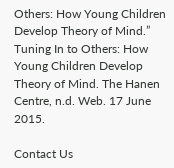Others: How Young Children Develop Theory of Mind.” Tuning In to Others: How Young Children Develop Theory of Mind. The Hanen Centre, n.d. Web. 17 June 2015.

Contact Us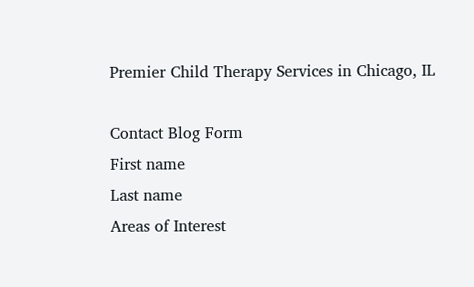Premier Child Therapy Services in Chicago, IL

Contact Blog Form
First name
Last name
Areas of Interest